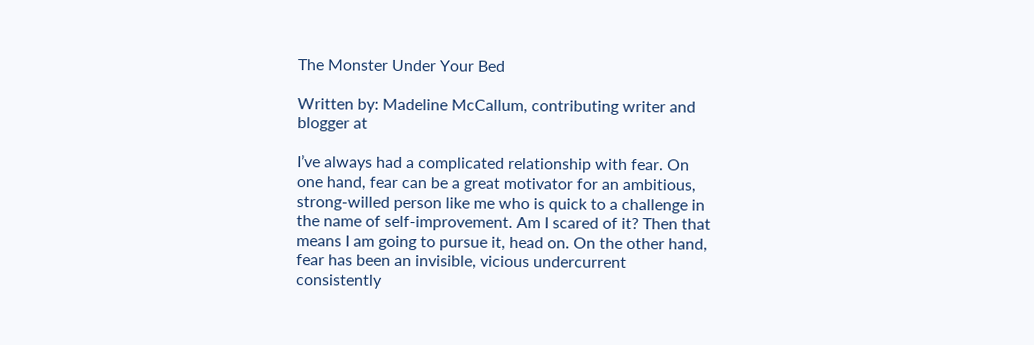The Monster Under Your Bed

Written by: Madeline McCallum, contributing writer and blogger at

I’ve always had a complicated relationship with fear. On one hand, fear can be a great motivator for an ambitious, strong-willed person like me who is quick to a challenge in the name of self-improvement. Am I scared of it? Then that means I am going to pursue it, head on. On the other hand, fear has been an invisible, vicious undercurrent consistently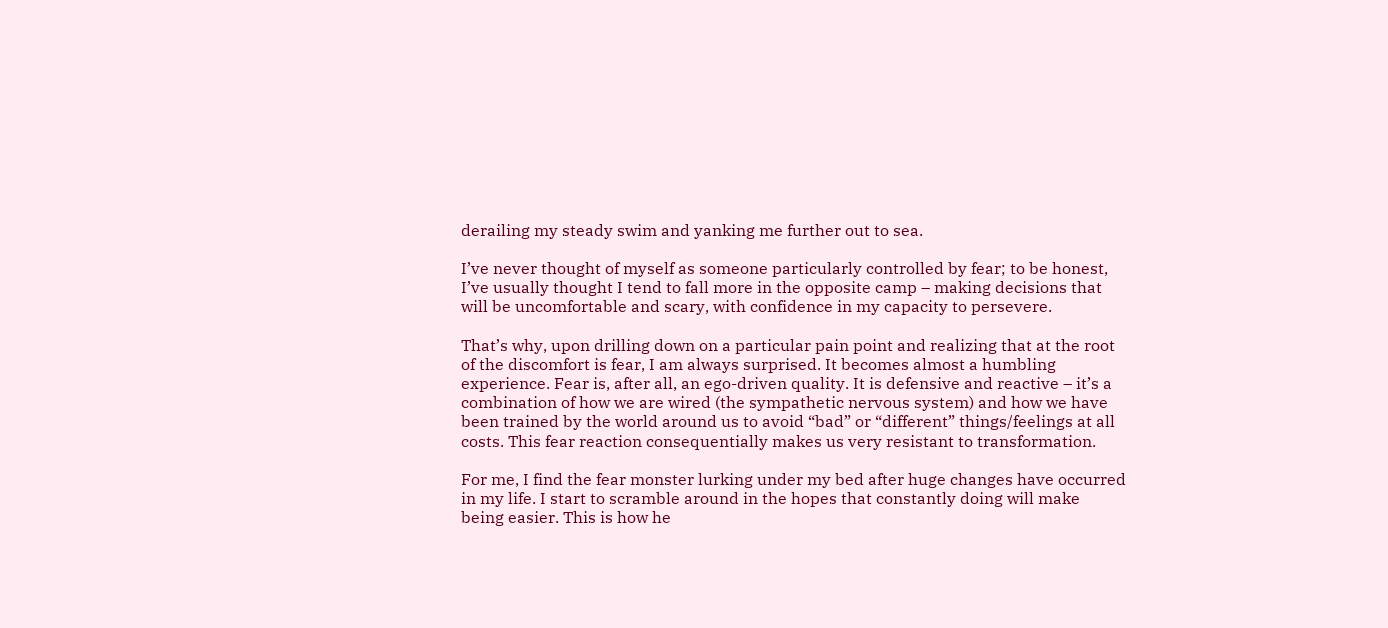derailing my steady swim and yanking me further out to sea.

I’ve never thought of myself as someone particularly controlled by fear; to be honest, I’ve usually thought I tend to fall more in the opposite camp – making decisions that will be uncomfortable and scary, with confidence in my capacity to persevere.

That’s why, upon drilling down on a particular pain point and realizing that at the root of the discomfort is fear, I am always surprised. It becomes almost a humbling experience. Fear is, after all, an ego-driven quality. It is defensive and reactive – it’s a combination of how we are wired (the sympathetic nervous system) and how we have been trained by the world around us to avoid “bad” or “different” things/feelings at all costs. This fear reaction consequentially makes us very resistant to transformation.

For me, I find the fear monster lurking under my bed after huge changes have occurred in my life. I start to scramble around in the hopes that constantly doing will make being easier. This is how he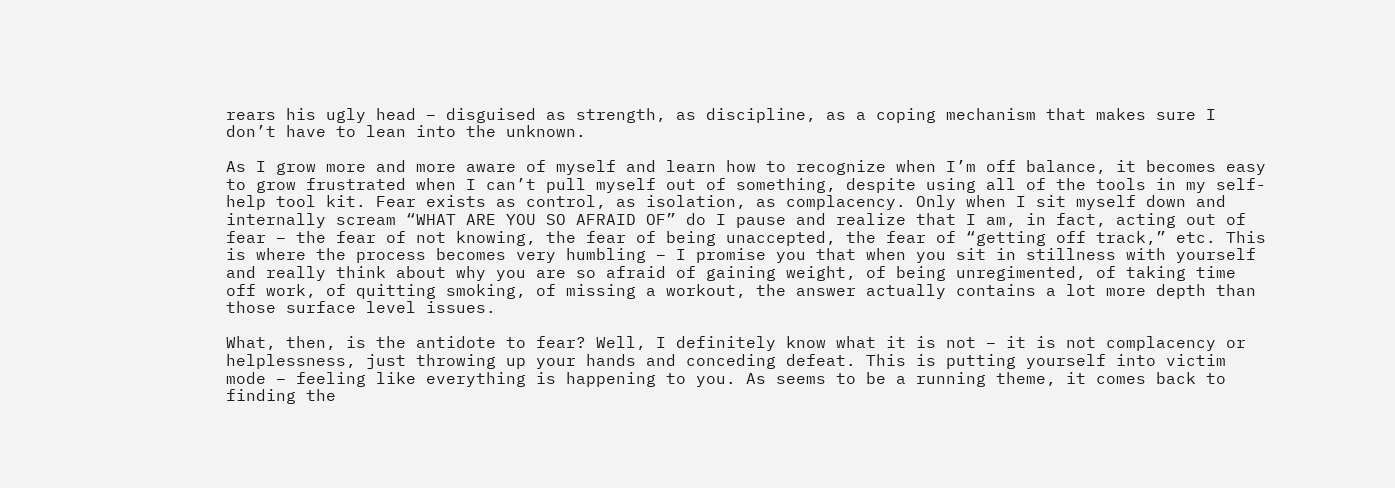rears his ugly head – disguised as strength, as discipline, as a coping mechanism that makes sure I don’t have to lean into the unknown.

As I grow more and more aware of myself and learn how to recognize when I’m off balance, it becomes easy to grow frustrated when I can’t pull myself out of something, despite using all of the tools in my self-help tool kit. Fear exists as control, as isolation, as complacency. Only when I sit myself down and internally scream “WHAT ARE YOU SO AFRAID OF” do I pause and realize that I am, in fact, acting out of fear – the fear of not knowing, the fear of being unaccepted, the fear of “getting off track,” etc. This is where the process becomes very humbling – I promise you that when you sit in stillness with yourself and really think about why you are so afraid of gaining weight, of being unregimented, of taking time off work, of quitting smoking, of missing a workout, the answer actually contains a lot more depth than those surface level issues.

What, then, is the antidote to fear? Well, I definitely know what it is not – it is not complacency or helplessness, just throwing up your hands and conceding defeat. This is putting yourself into victim mode – feeling like everything is happening to you. As seems to be a running theme, it comes back to finding the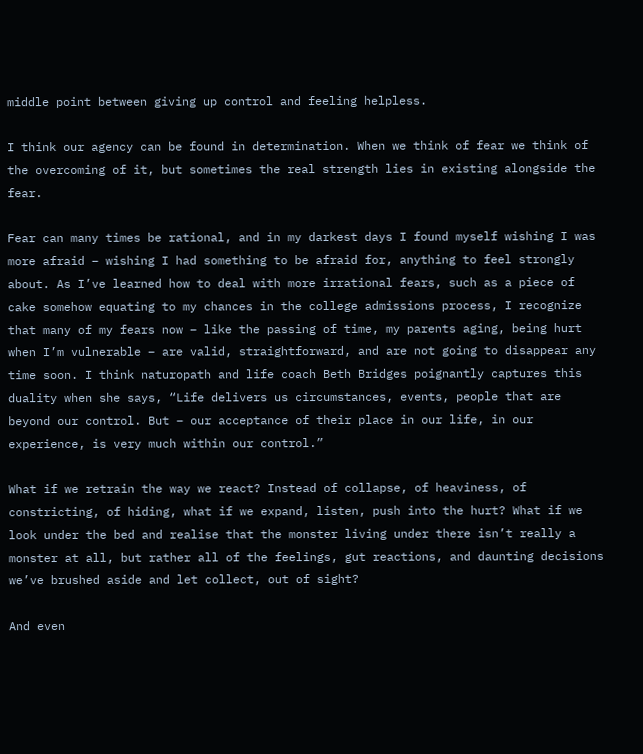middle point between giving up control and feeling helpless.

I think our agency can be found in determination. When we think of fear we think of the overcoming of it, but sometimes the real strength lies in existing alongside the fear.

Fear can many times be rational, and in my darkest days I found myself wishing I was more afraid – wishing I had something to be afraid for, anything to feel strongly about. As I’ve learned how to deal with more irrational fears, such as a piece of cake somehow equating to my chances in the college admissions process, I recognize that many of my fears now – like the passing of time, my parents aging, being hurt when I’m vulnerable – are valid, straightforward, and are not going to disappear any time soon. I think naturopath and life coach Beth Bridges poignantly captures this duality when she says, “Life delivers us circumstances, events, people that are beyond our control. But – our acceptance of their place in our life, in our experience, is very much within our control.”

What if we retrain the way we react? Instead of collapse, of heaviness, of constricting, of hiding, what if we expand, listen, push into the hurt? What if we look under the bed and realise that the monster living under there isn’t really a monster at all, but rather all of the feelings, gut reactions, and daunting decisions we’ve brushed aside and let collect, out of sight?

And even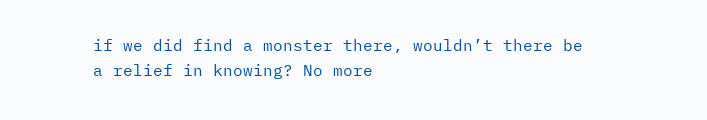if we did find a monster there, wouldn’t there be a relief in knowing? No more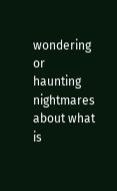wondering or haunting nightmares about what is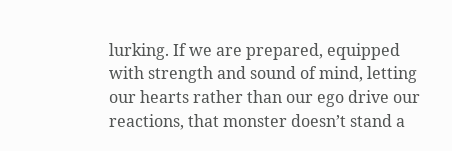lurking. If we are prepared, equipped with strength and sound of mind, letting our hearts rather than our ego drive our reactions, that monster doesn’t stand a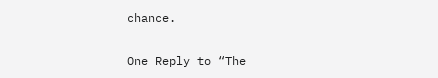chance.

One Reply to “The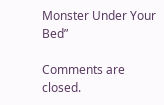Monster Under Your Bed”

Comments are closed.